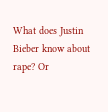What does Justin Bieber know about rape? Or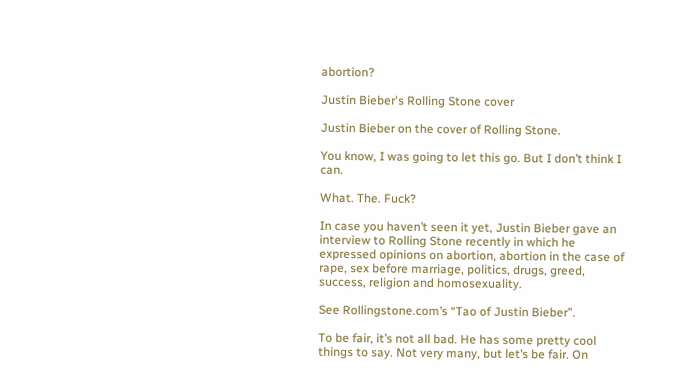abortion?

Justin Bieber's Rolling Stone cover

Justin Bieber on the cover of Rolling Stone.

You know, I was going to let this go. But I don’t think I can.

What. The. Fuck?

In case you haven’t seen it yet, Justin Bieber gave an interview to Rolling Stone recently in which he expressed opinions on abortion, abortion in the case of rape, sex before marriage, politics, drugs, greed, success, religion and homosexuality.

See Rollingstone.com’s “Tao of Justin Bieber”.

To be fair, it’s not all bad. He has some pretty cool things to say. Not very many, but let’s be fair. On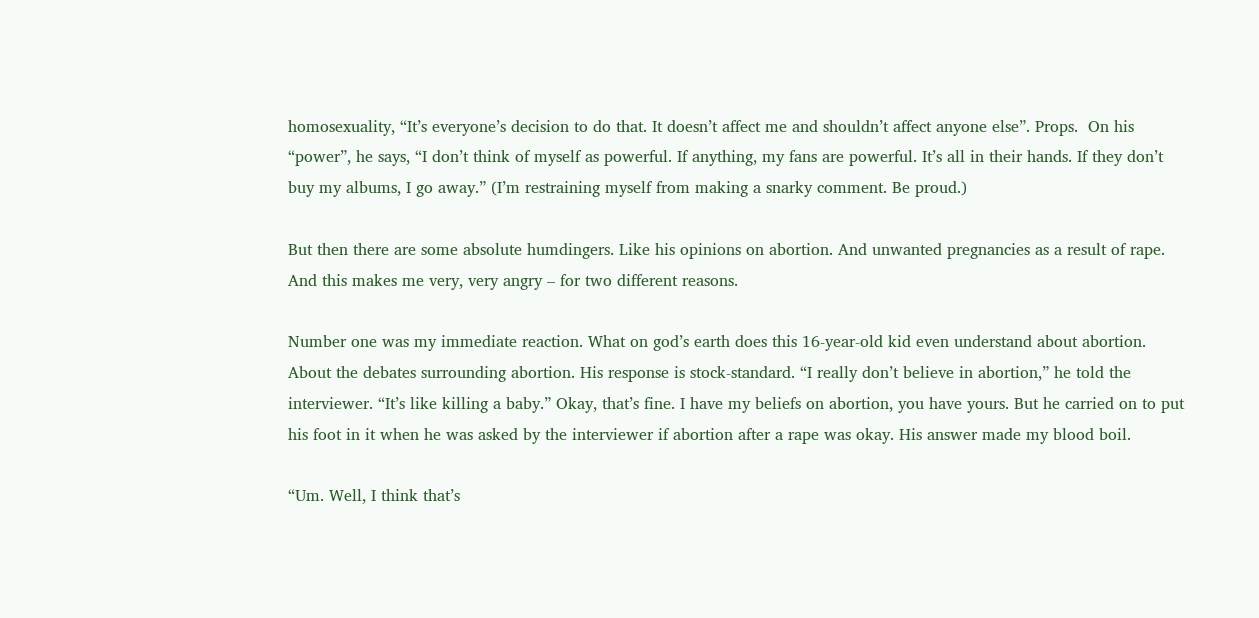homosexuality, “It’s everyone’s decision to do that. It doesn’t affect me and shouldn’t affect anyone else”. Props.  On his “power”, he says, “I don’t think of myself as powerful. If anything, my fans are powerful. It’s all in their hands. If they don’t buy my albums, I go away.” (I’m restraining myself from making a snarky comment. Be proud.)

But then there are some absolute humdingers. Like his opinions on abortion. And unwanted pregnancies as a result of rape. And this makes me very, very angry – for two different reasons.

Number one was my immediate reaction. What on god’s earth does this 16-year-old kid even understand about abortion. About the debates surrounding abortion. His response is stock-standard. “I really don’t believe in abortion,” he told the interviewer. “It’s like killing a baby.” Okay, that’s fine. I have my beliefs on abortion, you have yours. But he carried on to put his foot in it when he was asked by the interviewer if abortion after a rape was okay. His answer made my blood boil.

“Um. Well, I think that’s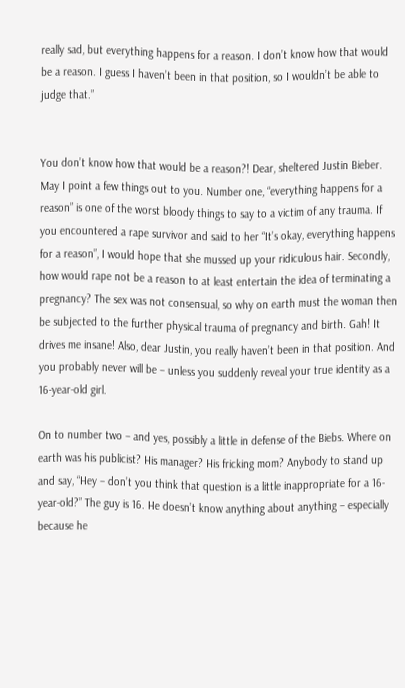really sad, but everything happens for a reason. I don’t know how that would be a reason. I guess I haven’t been in that position, so I wouldn’t be able to judge that.”


You don’t know how that would be a reason?! Dear, sheltered Justin Bieber. May I point a few things out to you. Number one, “everything happens for a reason” is one of the worst bloody things to say to a victim of any trauma. If you encountered a rape survivor and said to her “It’s okay, everything happens for a reason”, I would hope that she mussed up your ridiculous hair. Secondly, how would rape not be a reason to at least entertain the idea of terminating a pregnancy? The sex was not consensual, so why on earth must the woman then be subjected to the further physical trauma of pregnancy and birth. Gah! It drives me insane! Also, dear Justin, you really haven’t been in that position. And you probably never will be – unless you suddenly reveal your true identity as a 16-year-old girl.

On to number two – and yes, possibly a little in defense of the Biebs. Where on earth was his publicist? His manager? His fricking mom? Anybody to stand up and say, “Hey – don’t you think that question is a little inappropriate for a 16-year-old?” The guy is 16. He doesn’t know anything about anything – especially because he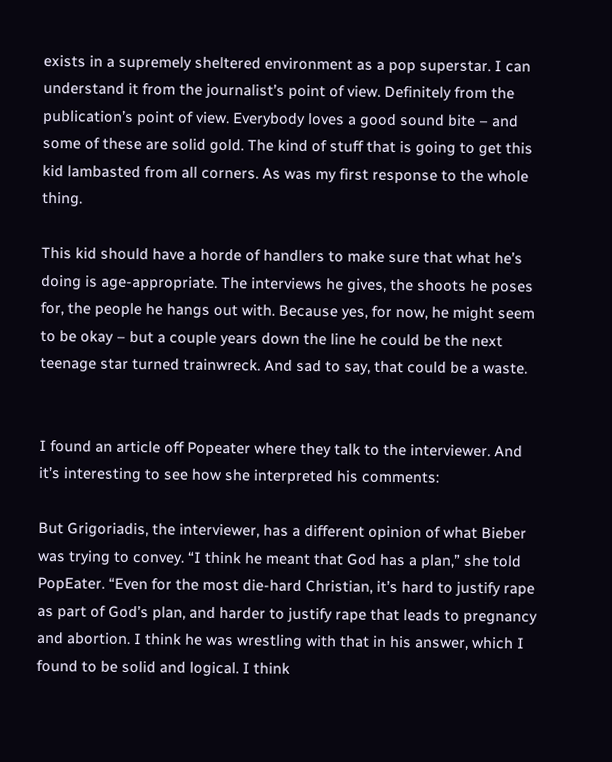exists in a supremely sheltered environment as a pop superstar. I can understand it from the journalist’s point of view. Definitely from the publication’s point of view. Everybody loves a good sound bite – and some of these are solid gold. The kind of stuff that is going to get this kid lambasted from all corners. As was my first response to the whole thing.

This kid should have a horde of handlers to make sure that what he’s doing is age-appropriate. The interviews he gives, the shoots he poses for, the people he hangs out with. Because yes, for now, he might seem to be okay – but a couple years down the line he could be the next teenage star turned trainwreck. And sad to say, that could be a waste.


I found an article off Popeater where they talk to the interviewer. And it’s interesting to see how she interpreted his comments:

But Grigoriadis, the interviewer, has a different opinion of what Bieber was trying to convey. “I think he meant that God has a plan,” she told PopEater. “Even for the most die-hard Christian, it’s hard to justify rape as part of God’s plan, and harder to justify rape that leads to pregnancy and abortion. I think he was wrestling with that in his answer, which I found to be solid and logical. I think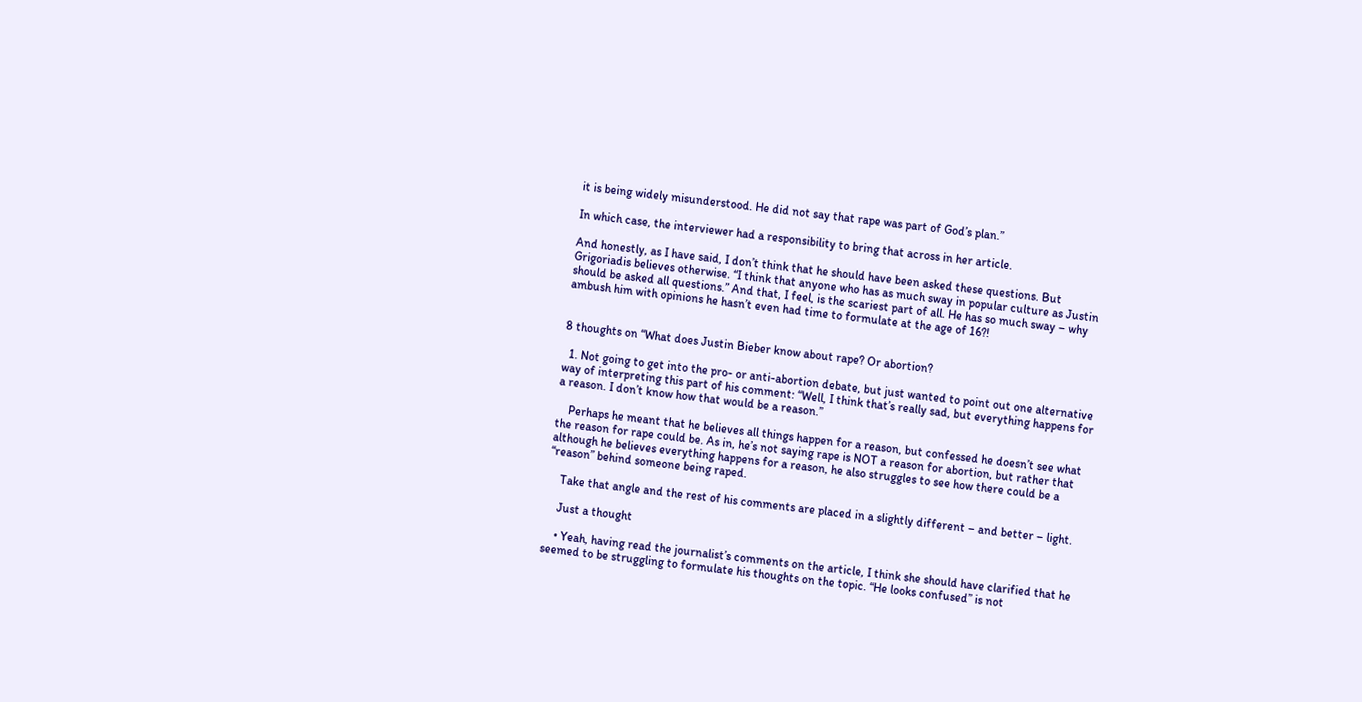it is being widely misunderstood. He did not say that rape was part of God’s plan.”

In which case, the interviewer had a responsibility to bring that across in her article.

And honestly, as I have said, I don’t think that he should have been asked these questions. But Grigoriadis believes otherwise. “I think that anyone who has as much sway in popular culture as Justin should be asked all questions.” And that, I feel, is the scariest part of all. He has so much sway – why ambush him with opinions he hasn’t even had time to formulate at the age of 16?!


8 thoughts on “What does Justin Bieber know about rape? Or abortion?

  1. Not going to get into the pro- or anti-abortion debate, but just wanted to point out one alternative way of interpreting this part of his comment: “Well, I think that’s really sad, but everything happens for a reason. I don’t know how that would be a reason.”

    Perhaps he meant that he believes all things happen for a reason, but confessed he doesn’t see what the reason for rape could be. As in, he’s not saying rape is NOT a reason for abortion, but rather that although he believes everything happens for a reason, he also struggles to see how there could be a “reason” behind someone being raped.

    Take that angle and the rest of his comments are placed in a slightly different – and better – light.

    Just a thought

    • Yeah, having read the journalist’s comments on the article, I think she should have clarified that he seemed to be struggling to formulate his thoughts on the topic. “He looks confused” is not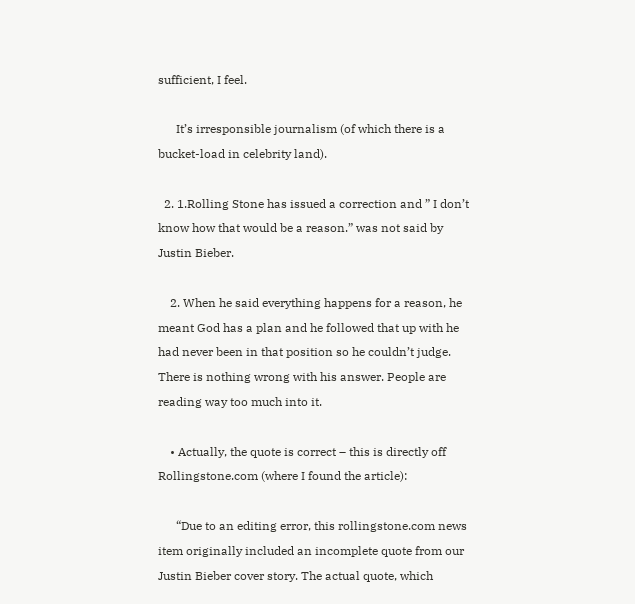sufficient, I feel.

      It’s irresponsible journalism (of which there is a bucket-load in celebrity land).

  2. 1.Rolling Stone has issued a correction and ” I don’t know how that would be a reason.” was not said by Justin Bieber.

    2. When he said everything happens for a reason, he meant God has a plan and he followed that up with he had never been in that position so he couldn’t judge. There is nothing wrong with his answer. People are reading way too much into it.

    • Actually, the quote is correct – this is directly off Rollingstone.com (where I found the article):

      “Due to an editing error, this rollingstone.com news item originally included an incomplete quote from our Justin Bieber cover story. The actual quote, which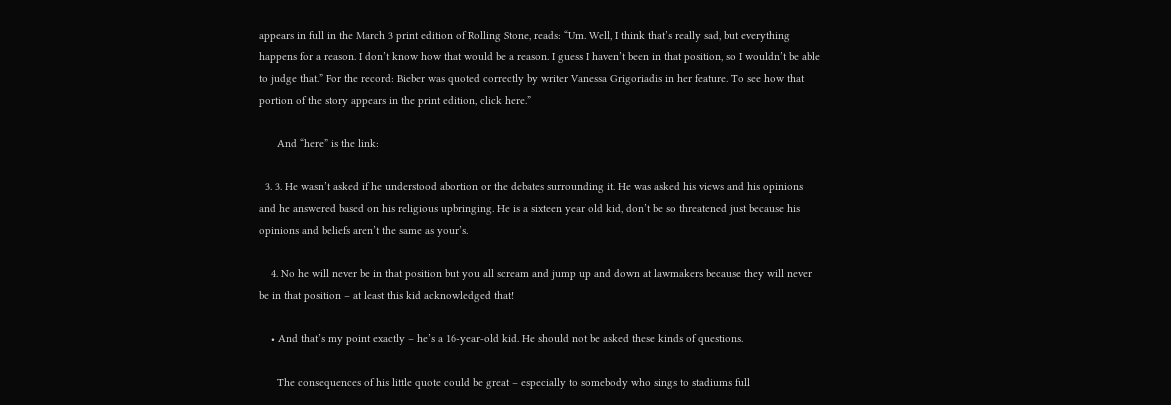appears in full in the March 3 print edition of Rolling Stone, reads: “Um. Well, I think that’s really sad, but everything happens for a reason. I don’t know how that would be a reason. I guess I haven’t been in that position, so I wouldn’t be able to judge that.” For the record: Bieber was quoted correctly by writer Vanessa Grigoriadis in her feature. To see how that portion of the story appears in the print edition, click here.”

      And “here” is the link:

  3. 3. He wasn’t asked if he understood abortion or the debates surrounding it. He was asked his views and his opinions and he answered based on his religious upbringing. He is a sixteen year old kid, don’t be so threatened just because his opinions and beliefs aren’t the same as your’s.

    4. No he will never be in that position but you all scream and jump up and down at lawmakers because they will never be in that position – at least this kid acknowledged that!

    • And that’s my point exactly – he’s a 16-year-old kid. He should not be asked these kinds of questions.

      The consequences of his little quote could be great – especially to somebody who sings to stadiums full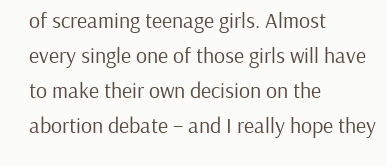of screaming teenage girls. Almost every single one of those girls will have to make their own decision on the abortion debate – and I really hope they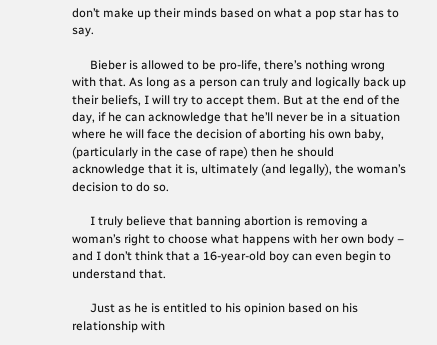don’t make up their minds based on what a pop star has to say.

      Bieber is allowed to be pro-life, there’s nothing wrong with that. As long as a person can truly and logically back up their beliefs, I will try to accept them. But at the end of the day, if he can acknowledge that he’ll never be in a situation where he will face the decision of aborting his own baby, (particularly in the case of rape) then he should acknowledge that it is, ultimately (and legally), the woman’s decision to do so.

      I truly believe that banning abortion is removing a woman’s right to choose what happens with her own body – and I don’t think that a 16-year-old boy can even begin to understand that.

      Just as he is entitled to his opinion based on his relationship with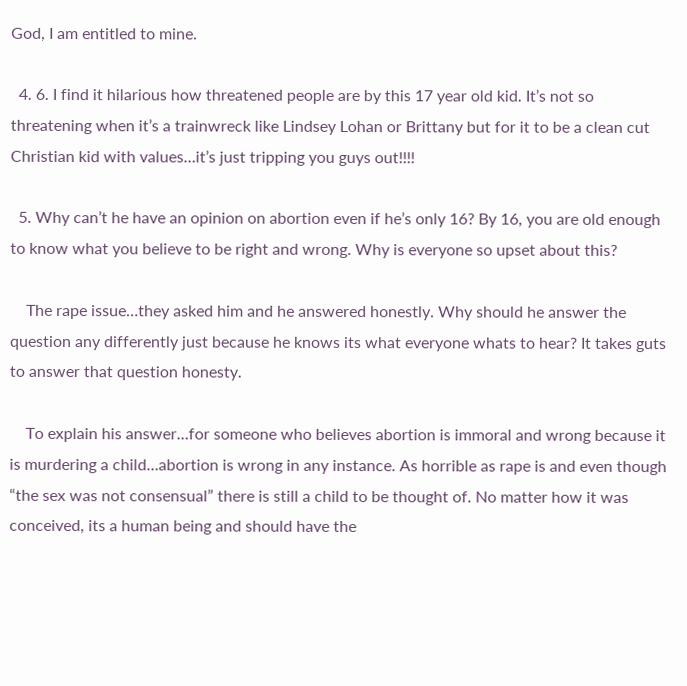God, I am entitled to mine.

  4. 6. I find it hilarious how threatened people are by this 17 year old kid. It’s not so threatening when it’s a trainwreck like Lindsey Lohan or Brittany but for it to be a clean cut Christian kid with values…it’s just tripping you guys out!!!!

  5. Why can’t he have an opinion on abortion even if he’s only 16? By 16, you are old enough to know what you believe to be right and wrong. Why is everyone so upset about this?

    The rape issue…they asked him and he answered honestly. Why should he answer the question any differently just because he knows its what everyone whats to hear? It takes guts to answer that question honesty.

    To explain his answer…for someone who believes abortion is immoral and wrong because it is murdering a child…abortion is wrong in any instance. As horrible as rape is and even though “the sex was not consensual” there is still a child to be thought of. No matter how it was conceived, its a human being and should have the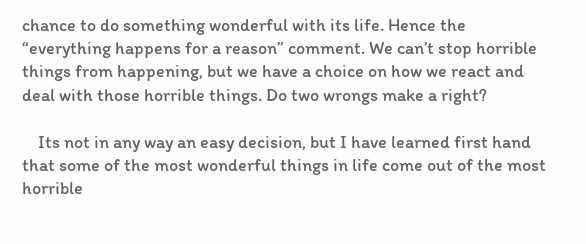chance to do something wonderful with its life. Hence the “everything happens for a reason” comment. We can’t stop horrible things from happening, but we have a choice on how we react and deal with those horrible things. Do two wrongs make a right?

    Its not in any way an easy decision, but I have learned first hand that some of the most wonderful things in life come out of the most horrible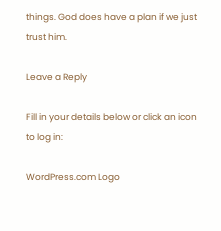things. God does have a plan if we just trust him.

Leave a Reply

Fill in your details below or click an icon to log in:

WordPress.com Logo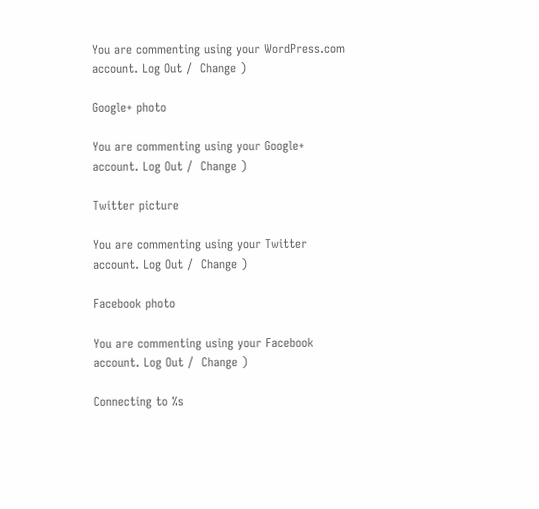You are commenting using your WordPress.com account. Log Out /  Change )

Google+ photo

You are commenting using your Google+ account. Log Out /  Change )

Twitter picture

You are commenting using your Twitter account. Log Out /  Change )

Facebook photo

You are commenting using your Facebook account. Log Out /  Change )

Connecting to %s